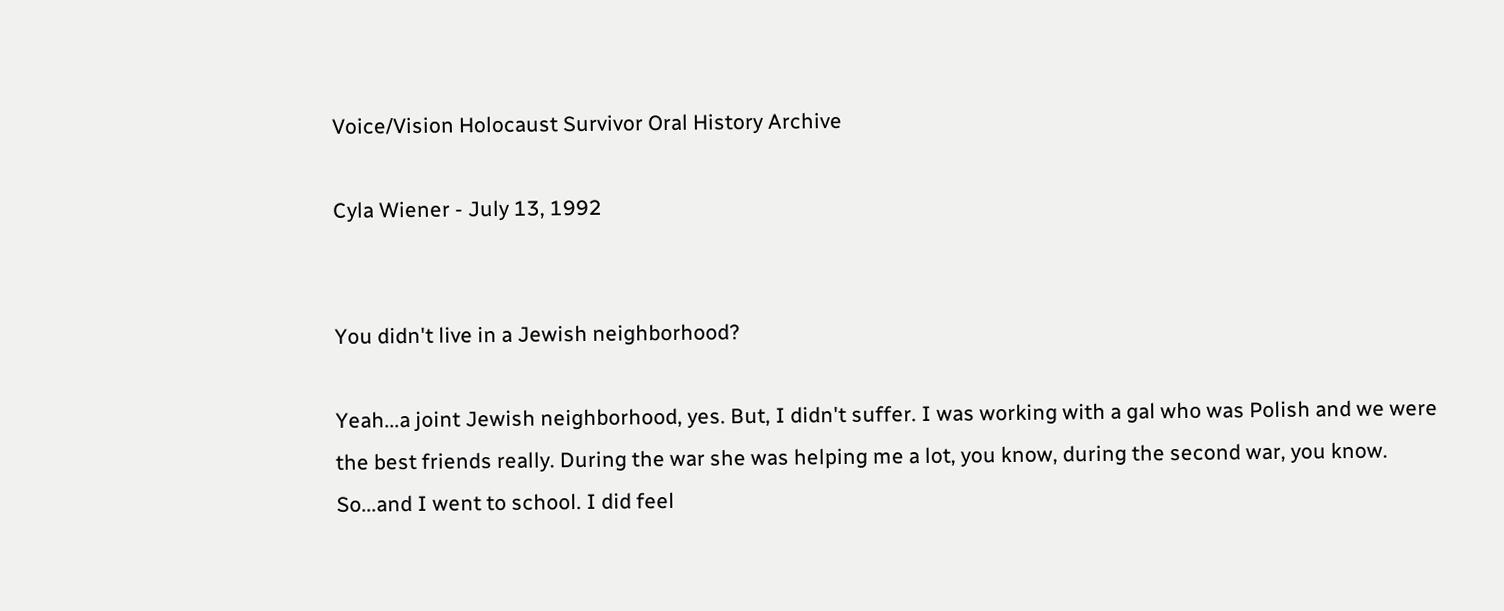Voice/Vision Holocaust Survivor Oral History Archive

Cyla Wiener - July 13, 1992


You didn't live in a Jewish neighborhood?

Yeah...a joint Jewish neighborhood, yes. But, I didn't suffer. I was working with a gal who was Polish and we were the best friends really. During the war she was helping me a lot, you know, during the second war, you know. So...and I went to school. I did feel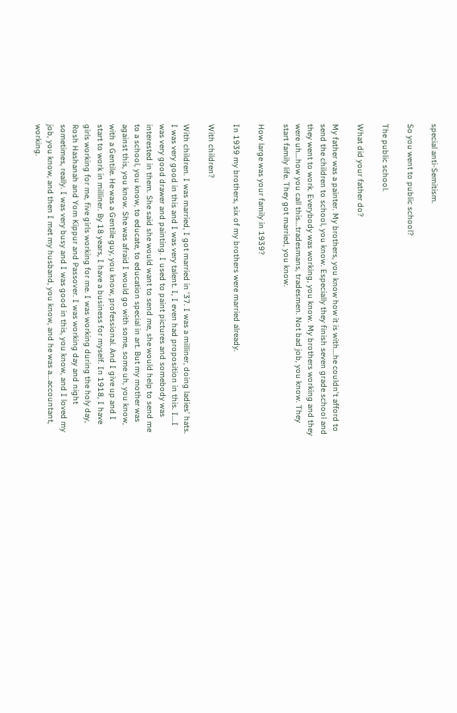special anti-Semitism.

So you went to public school?

The public school.

What did your father do?

My father was a painter. My brothers, you know how it is with...he couldn't afford to send the children to school, you know. Especially they finish seven grade school and they went to work. Everybody was working, you know. My brothers working and they were uh...how you call this...tradesmans, tradesmen. Not bad job, you know. They start family life. They got married, you know.

How large was your family in 1939?

In 1939 my brothers, six of my brothers were married already.

With children?

With children. I was married, I got married in '37. I was a milliner, doing ladies' hats. I was very good in this and I was very talent. I, I even had proposition in this. I...I was very good drawer and painting. I used to paint pictures and somebody was interested in them. She said she would want to send me, she would help to send me to a school, you know, to educate, to education special in art. But my mother was against this, you know. She was afraid I would go with some, some uh, you know, with a Gentile. He was a Gentile guy, you know, professional. And I give up and I start to work in milliner. By 18 years, I have a business for myself. In 1918, I have girls working for me, five girls working for me. I was working during the holy day, Rosh Hashanah and Yom Kippur and Passover. I was working day and night sometimes, really. I was very busy and I was good in this, you know, and I loved my job, you know, and then I met my husband, you know, and he was a...accountant, working.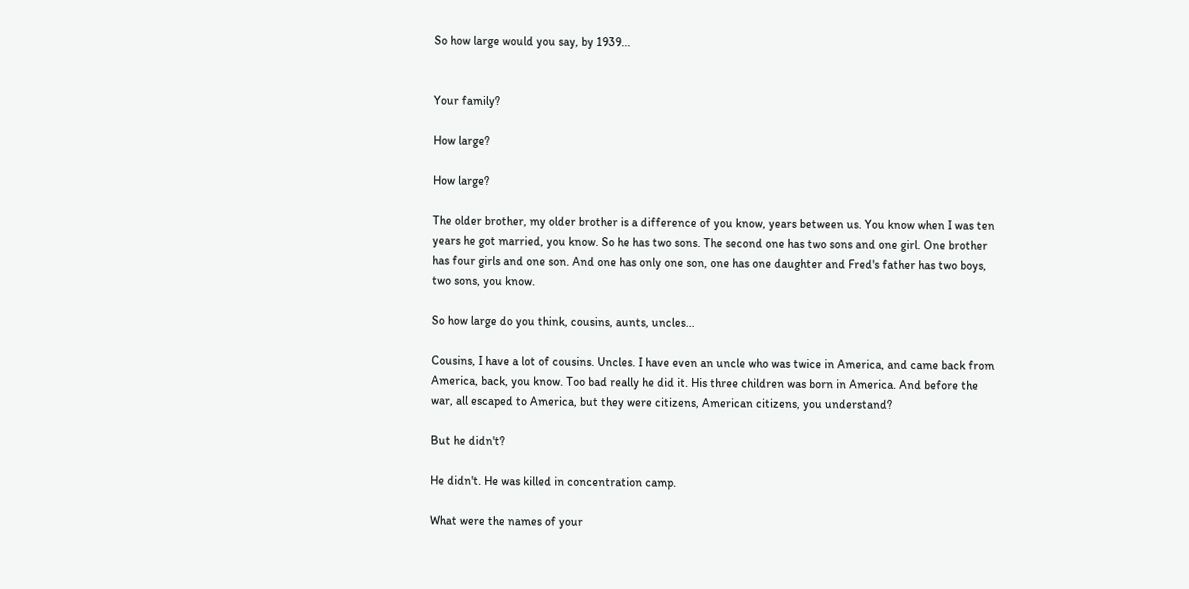So how large would you say, by 1939...


Your family?

How large?

How large?

The older brother, my older brother is a difference of you know, years between us. You know when I was ten years he got married, you know. So he has two sons. The second one has two sons and one girl. One brother has four girls and one son. And one has only one son, one has one daughter and Fred's father has two boys, two sons, you know.

So how large do you think, cousins, aunts, uncles...

Cousins, I have a lot of cousins. Uncles. I have even an uncle who was twice in America, and came back from America, back, you know. Too bad really he did it. His three children was born in America. And before the war, all escaped to America, but they were citizens, American citizens, you understand?

But he didn't?

He didn't. He was killed in concentration camp.

What were the names of your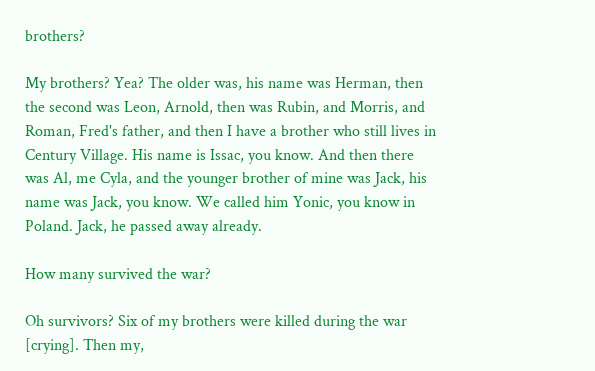brothers?

My brothers? Yea? The older was, his name was Herman, then the second was Leon, Arnold, then was Rubin, and Morris, and Roman, Fred's father, and then I have a brother who still lives in Century Village. His name is Issac, you know. And then there was Al, me Cyla, and the younger brother of mine was Jack, his name was Jack, you know. We called him Yonic, you know in Poland. Jack, he passed away already.

How many survived the war?

Oh survivors? Six of my brothers were killed during the war [crying]. Then my,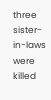three sister-in-laws were killed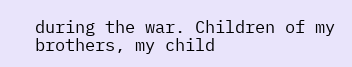during the war. Children of my brothers, my child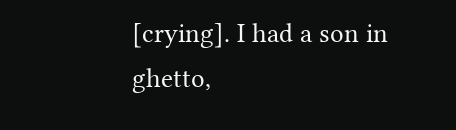[crying]. I had a son in ghetto,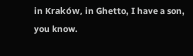in Kraków, in Ghetto, I have a son, you know.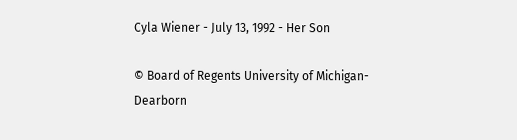Cyla Wiener - July 13, 1992 - Her Son

© Board of Regents University of Michigan-Dearborn